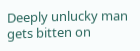Deeply unlucky man gets bitten on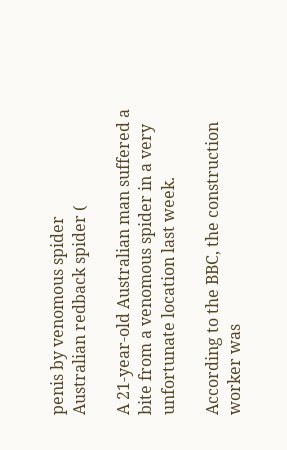penis by venomous spider
Australian redback spider (

A 21-year-old Australian man suffered a bite from a venomous spider in a very unfortunate location last week.

According to the BBC, the construction worker was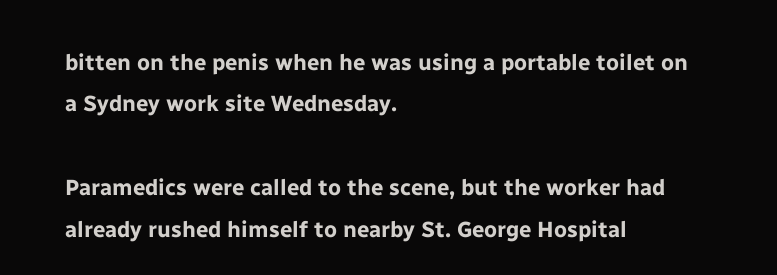bitten on the penis when he was using a portable toilet on a Sydney work site Wednesday.

Paramedics were called to the scene, but the worker had already rushed himself to nearby St. George Hospital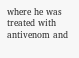where he was treated with antivenom and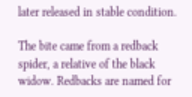later released in stable condition.

The bite came from a redback spider, a relative of the black widow. Redbacks are named for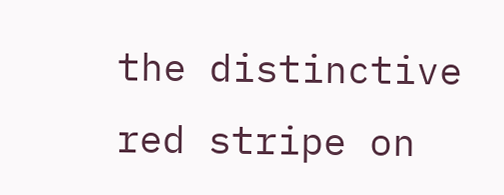the distinctive red stripe on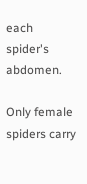each spider's abdomen.

Only female spiders carry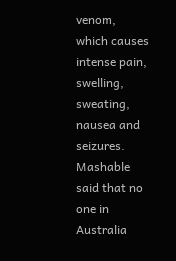venom, which causes intense pain, swelling, sweating, nausea and seizures. Mashable said that no one in Australia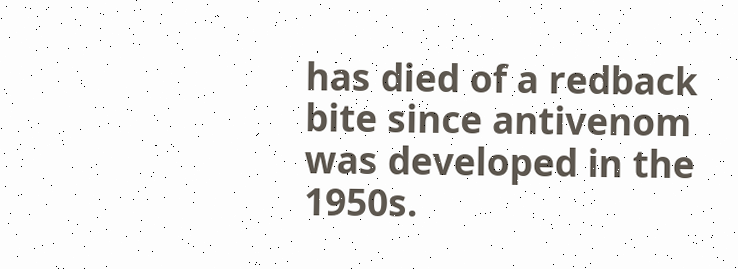has died of a redback bite since antivenom was developed in the 1950s.